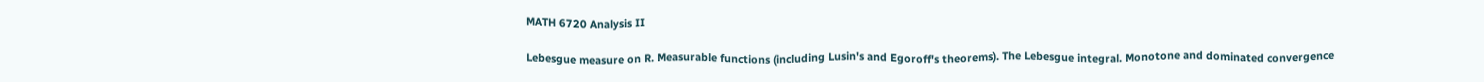MATH 6720 Analysis II

Lebesgue measure on R. Measurable functions (including Lusin's and Egoroff's theorems). The Lebesgue integral. Monotone and dominated convergence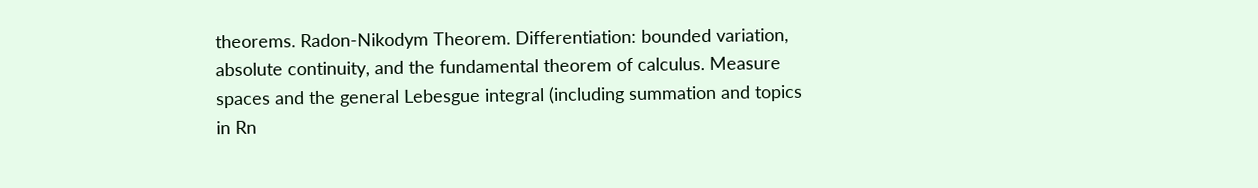theorems. Radon-Nikodym Theorem. Differentiation: bounded variation, absolute continuity, and the fundamental theorem of calculus. Measure spaces and the general Lebesgue integral (including summation and topics in Rn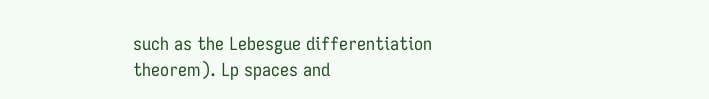such as the Lebesgue differentiation theorem). Lp spaces and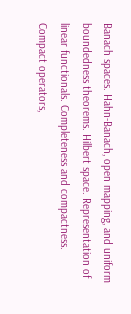Banach spaces. Hahn-Banach, open mapping, and uniform boundedness theorems. Hilbert space. Representation of linear functionals. Completeness and compactness. Compact operators,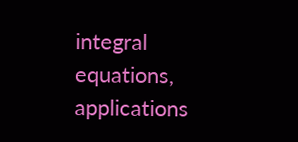integral equations, applications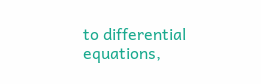to differential equations,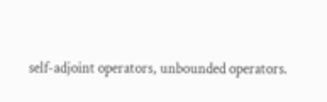self-adjoint operators, unbounded operators.